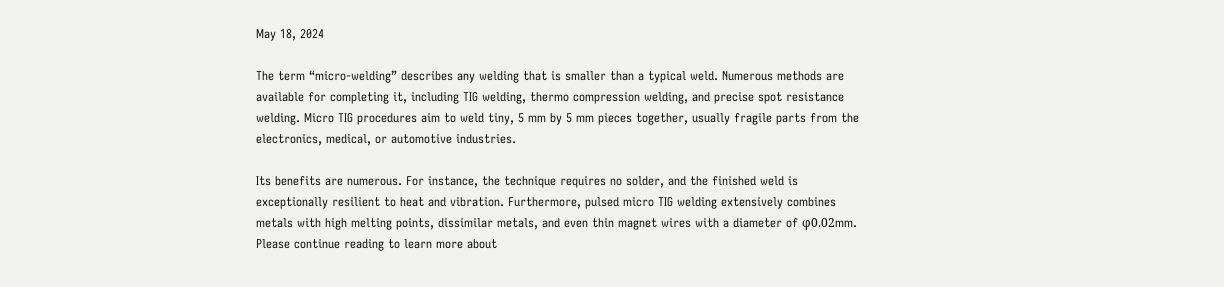May 18, 2024

The term “micro-welding” describes any welding that is smaller than a typical weld. Numerous methods are available for completing it, including TIG welding, thermo compression welding, and precise spot resistance welding. Micro TIG procedures aim to weld tiny, 5 mm by 5 mm pieces together, usually fragile parts from the electronics, medical, or automotive industries.

Its benefits are numerous. For instance, the technique requires no solder, and the finished weld is exceptionally resilient to heat and vibration. Furthermore, pulsed micro TIG welding extensively combines metals with high melting points, dissimilar metals, and even thin magnet wires with a diameter of φ0.02mm. Please continue reading to learn more about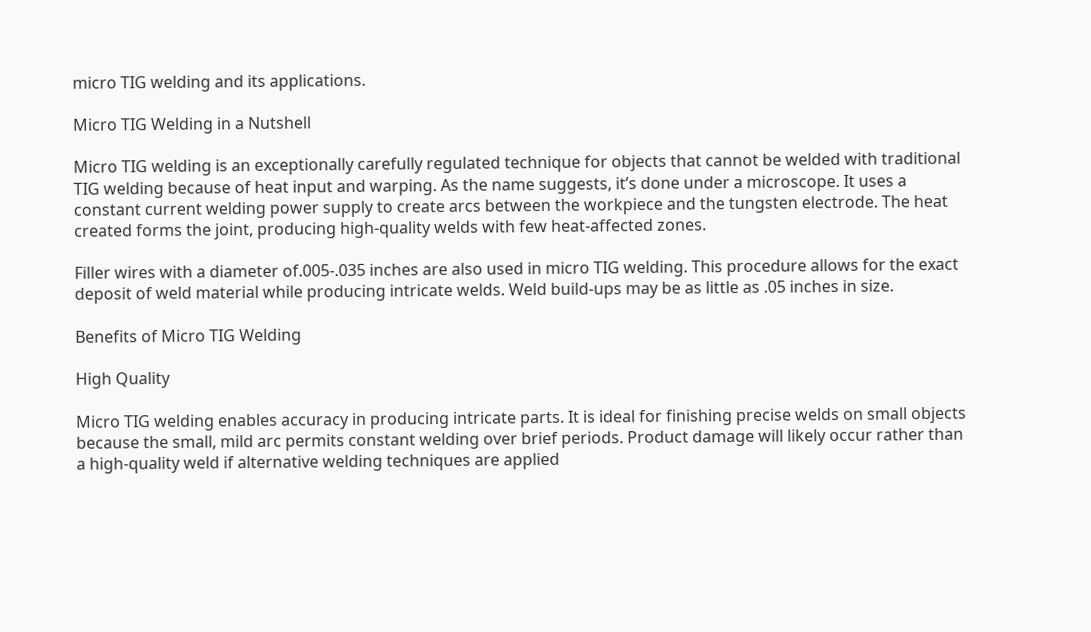micro TIG welding and its applications.

Micro TIG Welding in a Nutshell

Micro TIG welding is an exceptionally carefully regulated technique for objects that cannot be welded with traditional TIG welding because of heat input and warping. As the name suggests, it’s done under a microscope. It uses a constant current welding power supply to create arcs between the workpiece and the tungsten electrode. The heat created forms the joint, producing high-quality welds with few heat-affected zones.

Filler wires with a diameter of.005-.035 inches are also used in micro TIG welding. This procedure allows for the exact deposit of weld material while producing intricate welds. Weld build-ups may be as little as .05 inches in size.

Benefits of Micro TIG Welding

High Quality

Micro TIG welding enables accuracy in producing intricate parts. It is ideal for finishing precise welds on small objects because the small, mild arc permits constant welding over brief periods. Product damage will likely occur rather than a high-quality weld if alternative welding techniques are applied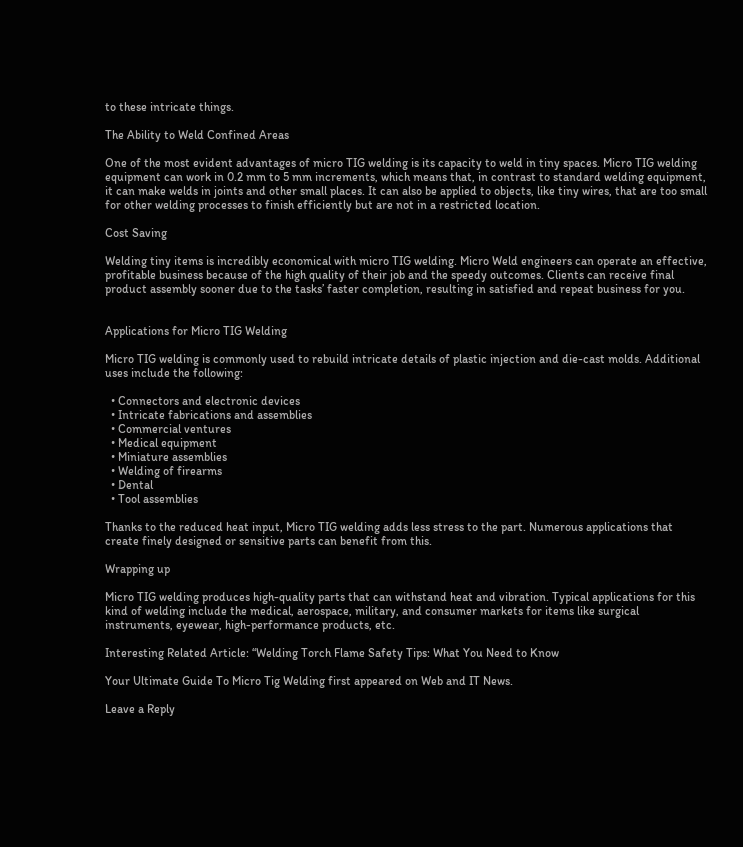to these intricate things.

The Ability to Weld Confined Areas

One of the most evident advantages of micro TIG welding is its capacity to weld in tiny spaces. Micro TIG welding equipment can work in 0.2 mm to 5 mm increments, which means that, in contrast to standard welding equipment, it can make welds in joints and other small places. It can also be applied to objects, like tiny wires, that are too small for other welding processes to finish efficiently but are not in a restricted location.

Cost Saving

Welding tiny items is incredibly economical with micro TIG welding. Micro Weld engineers can operate an effective, profitable business because of the high quality of their job and the speedy outcomes. Clients can receive final product assembly sooner due to the tasks’ faster completion, resulting in satisfied and repeat business for you.


Applications for Micro TIG Welding

Micro TIG welding is commonly used to rebuild intricate details of plastic injection and die-cast molds. Additional uses include the following:

  • Connectors and electronic devices
  • Intricate fabrications and assemblies
  • Commercial ventures
  • Medical equipment
  • Miniature assemblies
  • Welding of firearms
  • Dental
  • Tool assemblies

Thanks to the reduced heat input, Micro TIG welding adds less stress to the part. Numerous applications that create finely designed or sensitive parts can benefit from this.

Wrapping up

Micro TIG welding produces high-quality parts that can withstand heat and vibration. Typical applications for this kind of welding include the medical, aerospace, military, and consumer markets for items like surgical instruments, eyewear, high-performance products, etc.

Interesting Related Article: “Welding Torch Flame Safety Tips: What You Need to Know

Your Ultimate Guide To Micro Tig Welding first appeared on Web and IT News.

Leave a Reply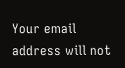Your email address will not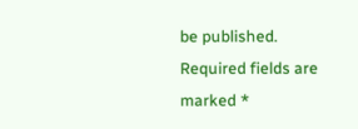be published. Required fields are marked *